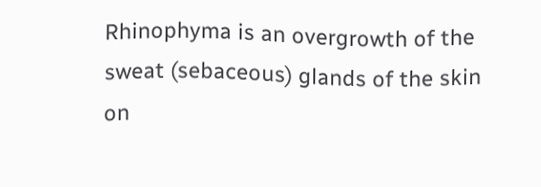Rhinophyma is an overgrowth of the sweat (sebaceous) glands of the skin on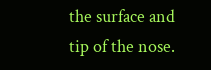the surface and tip of the nose.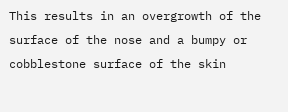This results in an overgrowth of the surface of the nose and a bumpy or cobblestone surface of the skin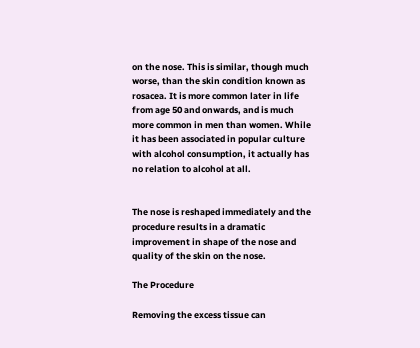on the nose. This is similar, though much worse, than the skin condition known as rosacea. It is more common later in life from age 50 and onwards, and is much more common in men than women. While it has been associated in popular culture with alcohol consumption, it actually has no relation to alcohol at all.


The nose is reshaped immediately and the procedure results in a dramatic improvement in shape of the nose and quality of the skin on the nose.

The Procedure

Removing the excess tissue can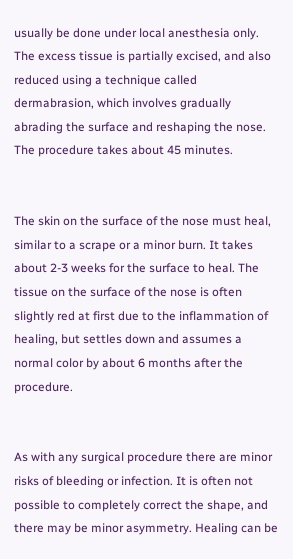usually be done under local anesthesia only. The excess tissue is partially excised, and also reduced using a technique called dermabrasion, which involves gradually abrading the surface and reshaping the nose. The procedure takes about 45 minutes.


The skin on the surface of the nose must heal, similar to a scrape or a minor burn. It takes about 2-3 weeks for the surface to heal. The tissue on the surface of the nose is often slightly red at first due to the inflammation of healing, but settles down and assumes a normal color by about 6 months after the procedure.


As with any surgical procedure there are minor risks of bleeding or infection. It is often not possible to completely correct the shape, and there may be minor asymmetry. Healing can be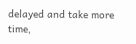delayed and take more time,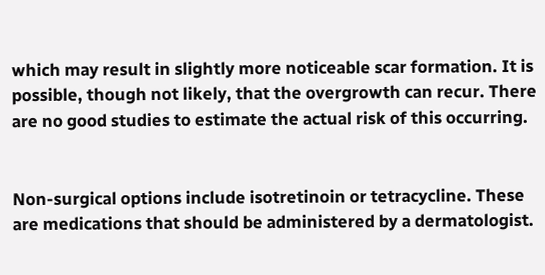which may result in slightly more noticeable scar formation. It is possible, though not likely, that the overgrowth can recur. There are no good studies to estimate the actual risk of this occurring.


Non-surgical options include isotretinoin or tetracycline. These are medications that should be administered by a dermatologist.